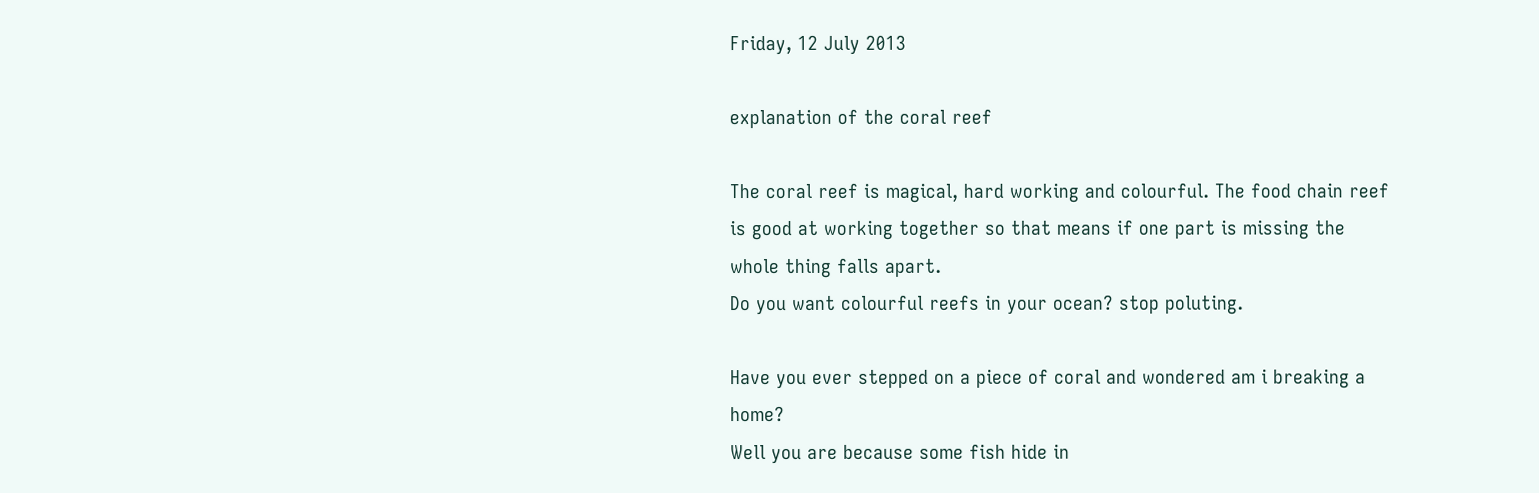Friday, 12 July 2013

explanation of the coral reef

The coral reef is magical, hard working and colourful. The food chain reef is good at working together so that means if one part is missing the whole thing falls apart.
Do you want colourful reefs in your ocean? stop poluting.

Have you ever stepped on a piece of coral and wondered am i breaking a home?
Well you are because some fish hide in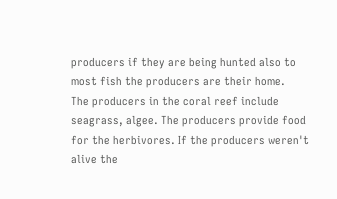producers if they are being hunted also to most fish the producers are their home.
The producers in the coral reef include seagrass, algee. The producers provide food for the herbivores. If the producers weren't alive the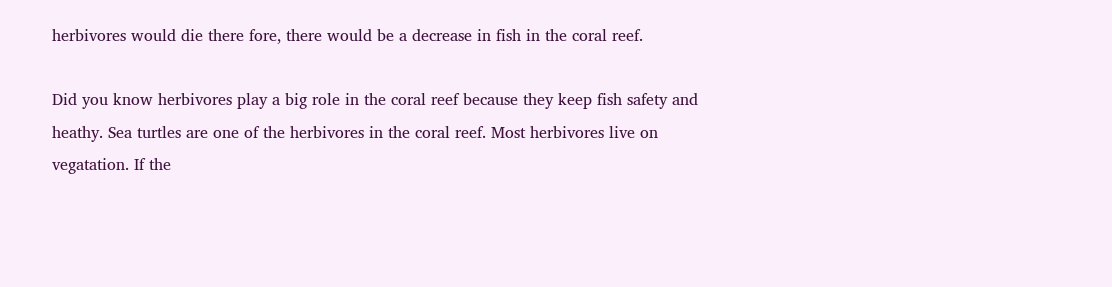herbivores would die there fore, there would be a decrease in fish in the coral reef.

Did you know herbivores play a big role in the coral reef because they keep fish safety and heathy. Sea turtles are one of the herbivores in the coral reef. Most herbivores live on vegatation. If the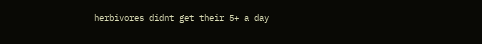herbivores didnt get their 5+ a day